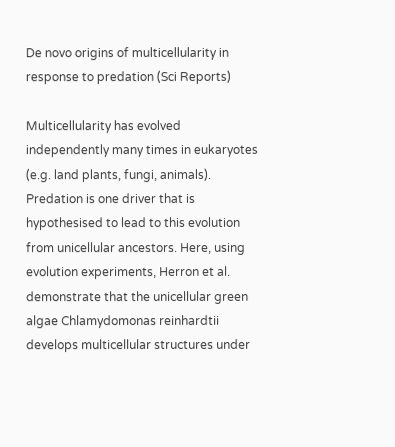De novo origins of multicellularity in response to predation (Sci Reports)

Multicellularity has evolved independently many times in eukaryotes (e.g. land plants, fungi, animals). Predation is one driver that is hypothesised to lead to this evolution from unicellular ancestors. Here, using evolution experiments, Herron et al. demonstrate that the unicellular green algae Chlamydomonas reinhardtii develops multicellular structures under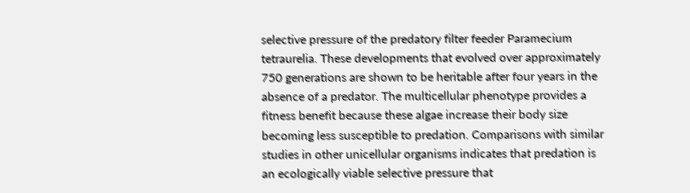selective pressure of the predatory filter feeder Paramecium tetraurelia. These developments that evolved over approximately 750 generations are shown to be heritable after four years in the absence of a predator. The multicellular phenotype provides a fitness benefit because these algae increase their body size becoming less susceptible to predation. Comparisons with similar studies in other unicellular organisms indicates that predation is an ecologically viable selective pressure that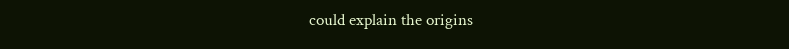could explain the origins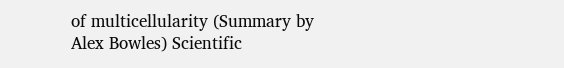of multicellularity (Summary by Alex Bowles) Scientific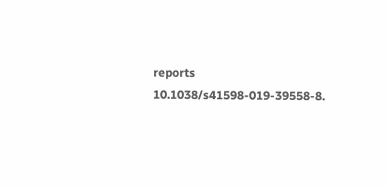reports 10.1038/s41598-019-39558-8.